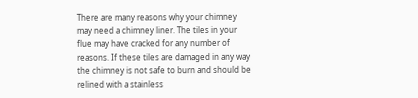There are many reasons why your chimney may need a chimney liner. The tiles in your flue may have cracked for any number of reasons. If these tiles are damaged in any way the chimney is not safe to burn and should be relined with a stainless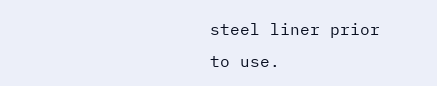steel liner prior to use.